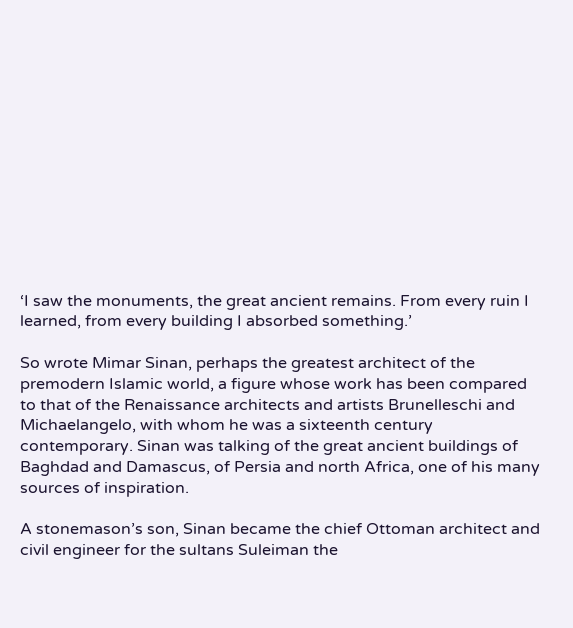‘I saw the monuments, the great ancient remains. From every ruin I learned, from every building I absorbed something.’

So wrote Mimar Sinan, perhaps the greatest architect of the premodern Islamic world, a figure whose work has been compared to that of the Renaissance architects and artists Brunelleschi and Michaelangelo, with whom he was a sixteenth century contemporary. Sinan was talking of the great ancient buildings of Baghdad and Damascus, of Persia and north Africa, one of his many sources of inspiration.

A stonemason’s son, Sinan became the chief Ottoman architect and civil engineer for the sultans Suleiman the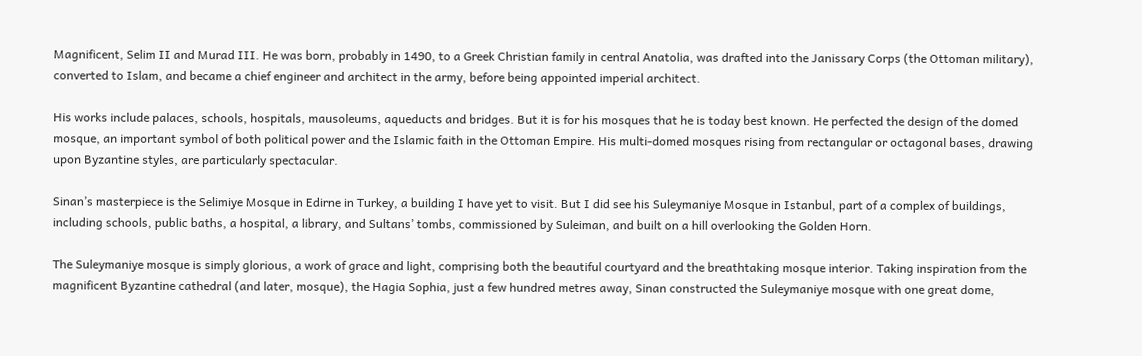Magnificent, Selim II and Murad III. He was born, probably in 1490, to a Greek Christian family in central Anatolia, was drafted into the Janissary Corps (the Ottoman military), converted to Islam, and became a chief engineer and architect in the army, before being appointed imperial architect.

His works include palaces, schools, hospitals, mausoleums, aqueducts and bridges. But it is for his mosques that he is today best known. He perfected the design of the domed mosque, an important symbol of both political power and the Islamic faith in the Ottoman Empire. His multi-domed mosques rising from rectangular or octagonal bases, drawing upon Byzantine styles, are particularly spectacular.

Sinan’s masterpiece is the Selimiye Mosque in Edirne in Turkey, a building I have yet to visit. But I did see his Suleymaniye Mosque in Istanbul, part of a complex of buildings, including schools, public baths, a hospital, a library, and Sultans’ tombs, commissioned by Suleiman, and built on a hill overlooking the Golden Horn.

The Suleymaniye mosque is simply glorious, a work of grace and light, comprising both the beautiful courtyard and the breathtaking mosque interior. Taking inspiration from the magnificent Byzantine cathedral (and later, mosque), the Hagia Sophia, just a few hundred metres away, Sinan constructed the Suleymaniye mosque with one great dome,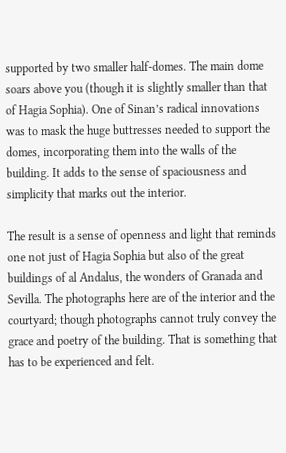supported by two smaller half-domes. The main dome soars above you (though it is slightly smaller than that of Hagia Sophia). One of Sinan’s radical innovations was to mask the huge buttresses needed to support the domes, incorporating them into the walls of the building. It adds to the sense of spaciousness and simplicity that marks out the interior.

The result is a sense of openness and light that reminds one not just of Hagia Sophia but also of the great buildings of al Andalus, the wonders of Granada and Sevilla. The photographs here are of the interior and the courtyard; though photographs cannot truly convey the grace and poetry of the building. That is something that has to be experienced and felt.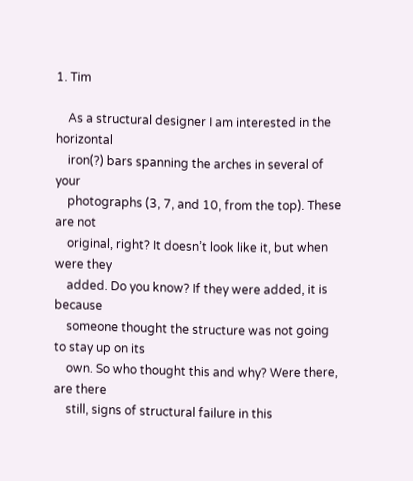1. Tim

    As a structural designer I am interested in the horizontal
    iron(?) bars spanning the arches in several of your
    photographs (3, 7, and 10, from the top). These are not
    original, right? It doesn’t look like it, but when were they
    added. Do you know? If they were added, it is because
    someone thought the structure was not going to stay up on its
    own. So who thought this and why? Were there, are there
    still, signs of structural failure in this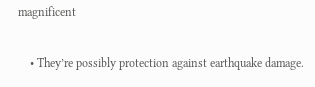magnificent

    • They’re possibly protection against earthquake damage.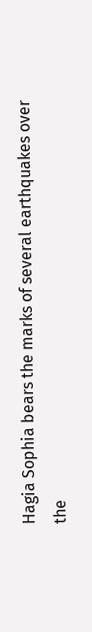Hagia Sophia bears the marks of several earthquakes over the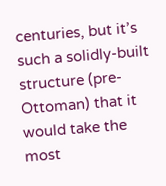centuries, but it’s such a solidly-built structure (pre-Ottoman) that it would take the most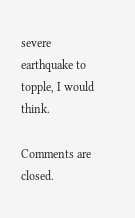severe earthquake to topple, I would think.

Comments are closed.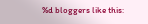%d bloggers like this: